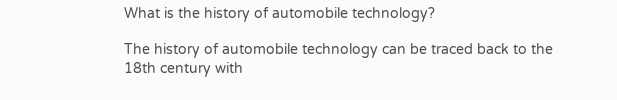What is the history of automobile technology?

The history of automobile technology can be traced back to the 18th century with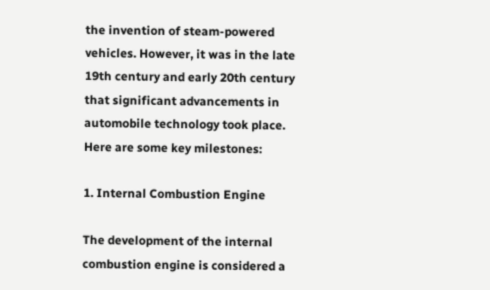the invention of steam-powered vehicles. However, it was in the late 19th century and early 20th century that significant advancements in automobile technology took place. Here are some key milestones:

1. Internal Combustion Engine

The development of the internal combustion engine is considered a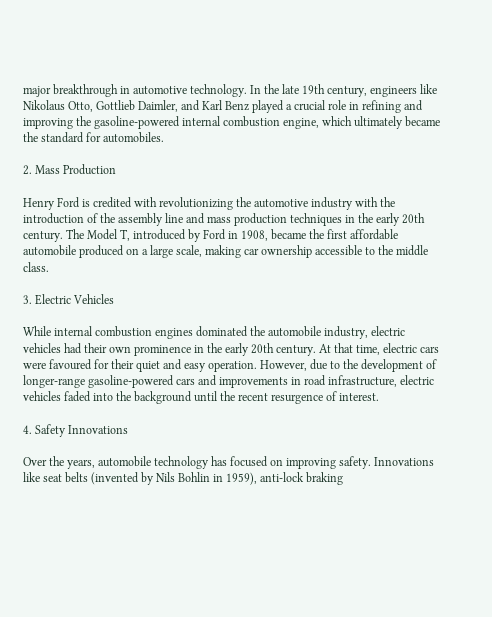major breakthrough in automotive technology. In the late 19th century, engineers like Nikolaus Otto, Gottlieb Daimler, and Karl Benz played a crucial role in refining and improving the gasoline-powered internal combustion engine, which ultimately became the standard for automobiles.

2. Mass Production

Henry Ford is credited with revolutionizing the automotive industry with the introduction of the assembly line and mass production techniques in the early 20th century. The Model T, introduced by Ford in 1908, became the first affordable automobile produced on a large scale, making car ownership accessible to the middle class.

3. Electric Vehicles

While internal combustion engines dominated the automobile industry, electric vehicles had their own prominence in the early 20th century. At that time, electric cars were favoured for their quiet and easy operation. However, due to the development of longer-range gasoline-powered cars and improvements in road infrastructure, electric vehicles faded into the background until the recent resurgence of interest.

4. Safety Innovations

Over the years, automobile technology has focused on improving safety. Innovations like seat belts (invented by Nils Bohlin in 1959), anti-lock braking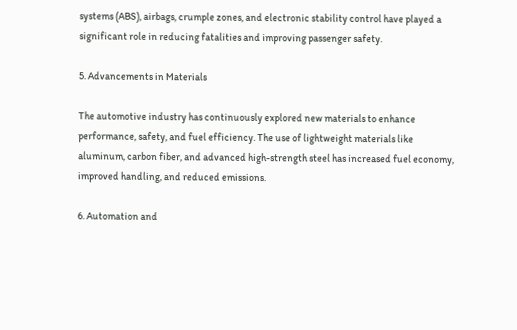systems (ABS), airbags, crumple zones, and electronic stability control have played a significant role in reducing fatalities and improving passenger safety.

5. Advancements in Materials

The automotive industry has continuously explored new materials to enhance performance, safety, and fuel efficiency. The use of lightweight materials like aluminum, carbon fiber, and advanced high-strength steel has increased fuel economy, improved handling, and reduced emissions.

6. Automation and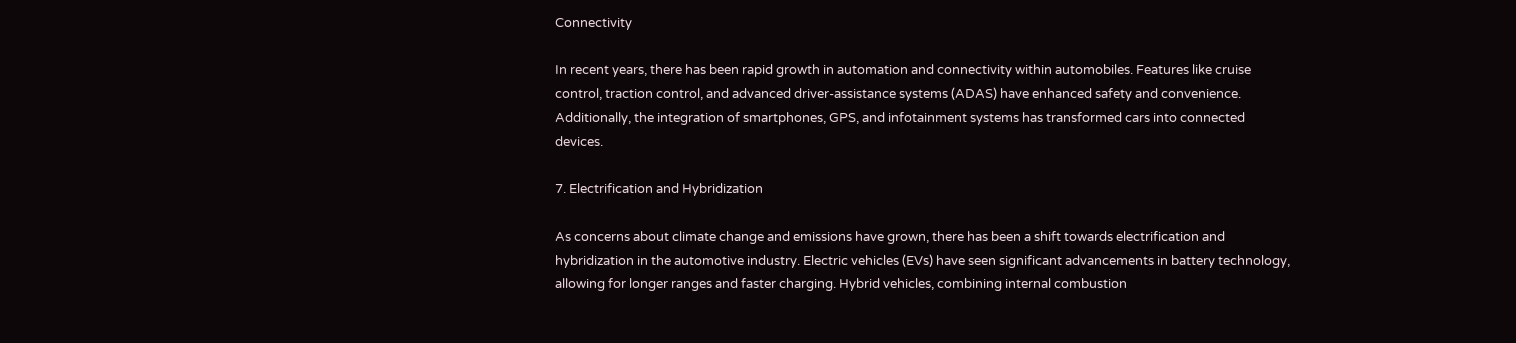Connectivity

In recent years, there has been rapid growth in automation and connectivity within automobiles. Features like cruise control, traction control, and advanced driver-assistance systems (ADAS) have enhanced safety and convenience. Additionally, the integration of smartphones, GPS, and infotainment systems has transformed cars into connected devices.

7. Electrification and Hybridization

As concerns about climate change and emissions have grown, there has been a shift towards electrification and hybridization in the automotive industry. Electric vehicles (EVs) have seen significant advancements in battery technology, allowing for longer ranges and faster charging. Hybrid vehicles, combining internal combustion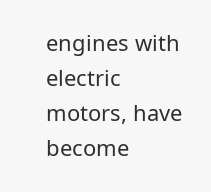engines with electric motors, have become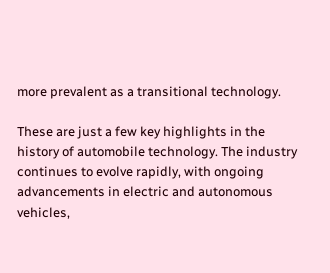more prevalent as a transitional technology.

These are just a few key highlights in the history of automobile technology. The industry continues to evolve rapidly, with ongoing advancements in electric and autonomous vehicles,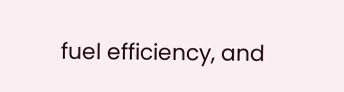fuel efficiency, and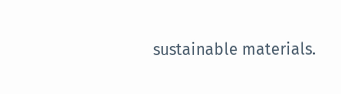sustainable materials.